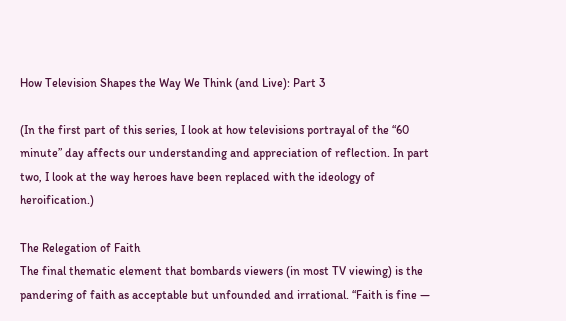How Television Shapes the Way We Think (and Live): Part 3

(In the first part of this series, I look at how televisions portrayal of the “60 minute” day affects our understanding and appreciation of reflection. In part two, I look at the way heroes have been replaced with the ideology of heroification.)

The Relegation of Faith
The final thematic element that bombards viewers (in most TV viewing) is the pandering of faith as acceptable but unfounded and irrational. “Faith is fine —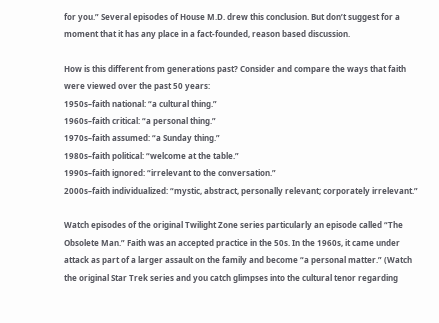for you.” Several episodes of House M.D. drew this conclusion. But don’t suggest for a moment that it has any place in a fact-founded, reason based discussion.

How is this different from generations past? Consider and compare the ways that faith were viewed over the past 50 years:
1950s–faith national: “a cultural thing.”
1960s–faith critical: “a personal thing.”
1970s–faith assumed: “a Sunday thing.”
1980s–faith political: “welcome at the table.”
1990s–faith ignored: “irrelevant to the conversation.”
2000s–faith individualized: “mystic, abstract, personally relevant; corporately irrelevant.”

Watch episodes of the original Twilight Zone series particularly an episode called “The Obsolete Man.” Faith was an accepted practice in the 50s. In the 1960s, it came under attack as part of a larger assault on the family and become “a personal matter.” (Watch the original Star Trek series and you catch glimpses into the cultural tenor regarding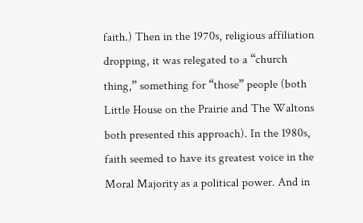faith.) Then in the 1970s, religious affiliation dropping, it was relegated to a “church thing,” something for “those” people (both Little House on the Prairie and The Waltons both presented this approach). In the 1980s, faith seemed to have its greatest voice in the Moral Majority as a political power. And in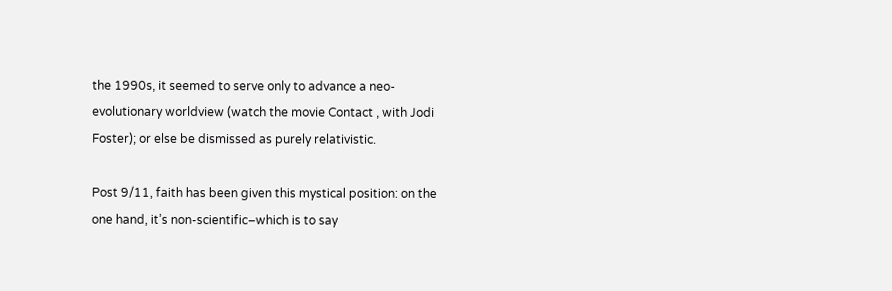the 1990s, it seemed to serve only to advance a neo-evolutionary worldview (watch the movie Contact , with Jodi Foster); or else be dismissed as purely relativistic.

Post 9/11, faith has been given this mystical position: on the one hand, it’s non-scientific–which is to say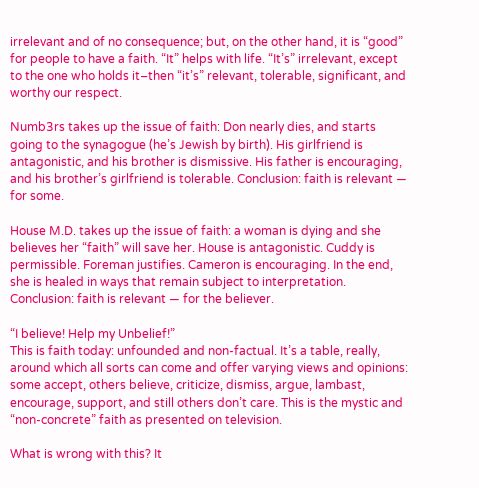irrelevant and of no consequence; but, on the other hand, it is “good” for people to have a faith. “It” helps with life. “It’s” irrelevant, except to the one who holds it–then “it’s” relevant, tolerable, significant, and worthy our respect.

Numb3rs takes up the issue of faith: Don nearly dies, and starts going to the synagogue (he’s Jewish by birth). His girlfriend is antagonistic, and his brother is dismissive. His father is encouraging, and his brother’s girlfriend is tolerable. Conclusion: faith is relevant — for some.

House M.D. takes up the issue of faith: a woman is dying and she believes her “faith” will save her. House is antagonistic. Cuddy is permissible. Foreman justifies. Cameron is encouraging. In the end, she is healed in ways that remain subject to interpretation. Conclusion: faith is relevant — for the believer.

“I believe! Help my Unbelief!”
This is faith today: unfounded and non-factual. It’s a table, really, around which all sorts can come and offer varying views and opinions: some accept, others believe, criticize, dismiss, argue, lambast, encourage, support, and still others don’t care. This is the mystic and “non-concrete” faith as presented on television.

What is wrong with this? It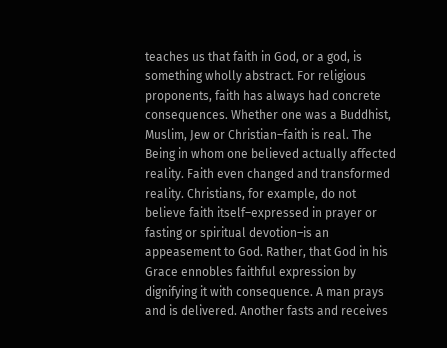teaches us that faith in God, or a god, is something wholly abstract. For religious proponents, faith has always had concrete consequences. Whether one was a Buddhist, Muslim, Jew or Christian–faith is real. The Being in whom one believed actually affected reality. Faith even changed and transformed reality. Christians, for example, do not believe faith itself–expressed in prayer or fasting or spiritual devotion–is an appeasement to God. Rather, that God in his Grace ennobles faithful expression by dignifying it with consequence. A man prays and is delivered. Another fasts and receives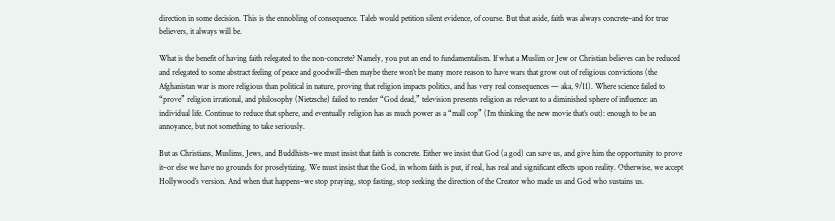direction in some decision. This is the ennobling of consequence. Taleb would petition silent evidence, of course. But that aside, faith was always concrete–and for true believers, it always will be.

What is the benefit of having faith relegated to the non-concrete? Namely, you put an end to fundamentalism. If what a Muslim or Jew or Christian believes can be reduced and relegated to some abstract feeling of peace and goodwill–then maybe there won’t be many more reason to have wars that grow out of religious convictions (the Afghanistan war is more religious than political in nature, proving that religion impacts politics, and has very real consequences — aka, 9/11). Where science failed to “prove” religion irrational, and philosophy (Nietzsche) failed to render “God dead,” television presents religion as relevant to a diminished sphere of influence: an individual life. Continue to reduce that sphere, and eventually religion has as much power as a “mall cop” (I’m thinking the new movie that’s out): enough to be an annoyance, but not something to take seriously.

But as Christians, Muslims, Jews, and Buddhists–we must insist that faith is concrete. Either we insist that God (a god) can save us, and give him the opportunity to prove it–or else we have no grounds for proselytizing. We must insist that the God, in whom faith is put, if real, has real and significant effects upon reality. Otherwise, we accept Hollywood’s version. And when that happens–we stop praying, stop fasting, stop seeking the direction of the Creator who made us and God who sustains us.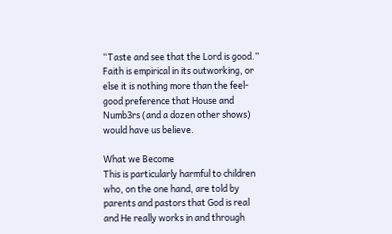“Taste and see that the Lord is good.” Faith is empirical in its outworking, or else it is nothing more than the feel-good preference that House and Numb3rs (and a dozen other shows) would have us believe.

What we Become
This is particularly harmful to children who, on the one hand, are told by parents and pastors that God is real and He really works in and through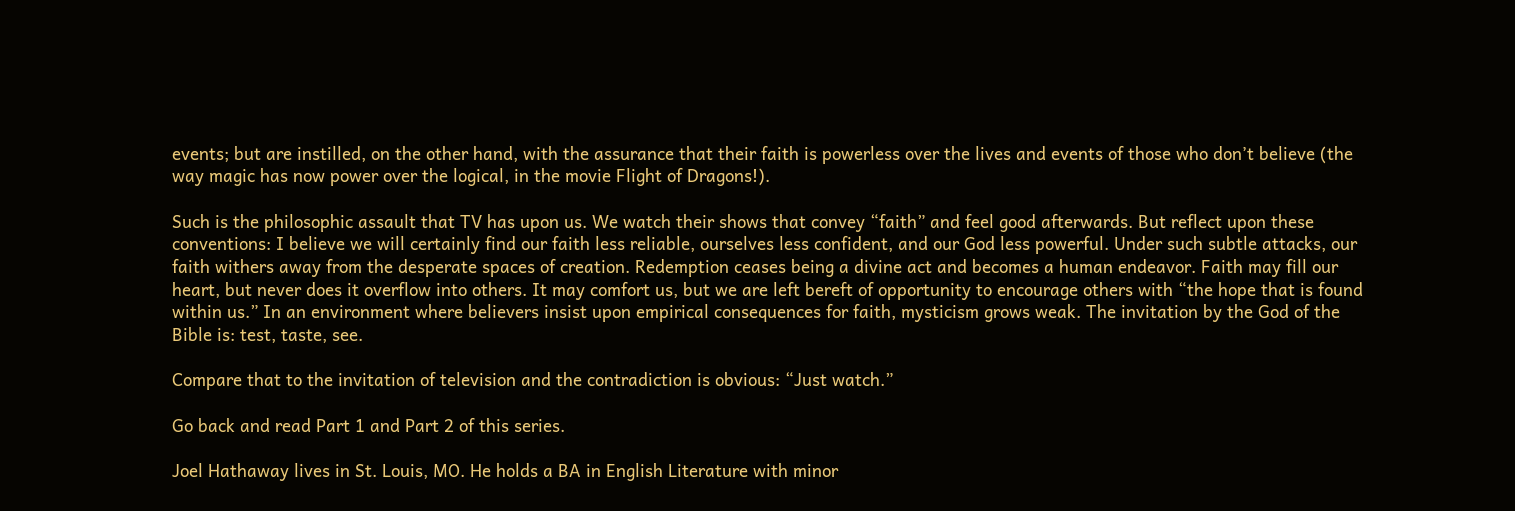events; but are instilled, on the other hand, with the assurance that their faith is powerless over the lives and events of those who don’t believe (the way magic has now power over the logical, in the movie Flight of Dragons!).

Such is the philosophic assault that TV has upon us. We watch their shows that convey “faith” and feel good afterwards. But reflect upon these conventions: I believe we will certainly find our faith less reliable, ourselves less confident, and our God less powerful. Under such subtle attacks, our faith withers away from the desperate spaces of creation. Redemption ceases being a divine act and becomes a human endeavor. Faith may fill our heart, but never does it overflow into others. It may comfort us, but we are left bereft of opportunity to encourage others with “the hope that is found within us.” In an environment where believers insist upon empirical consequences for faith, mysticism grows weak. The invitation by the God of the Bible is: test, taste, see.

Compare that to the invitation of television and the contradiction is obvious: “Just watch.”

Go back and read Part 1 and Part 2 of this series.

Joel Hathaway lives in St. Louis, MO. He holds a BA in English Literature with minor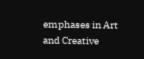emphases in Art and Creative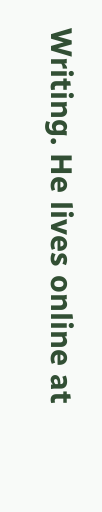Writing. He lives online at